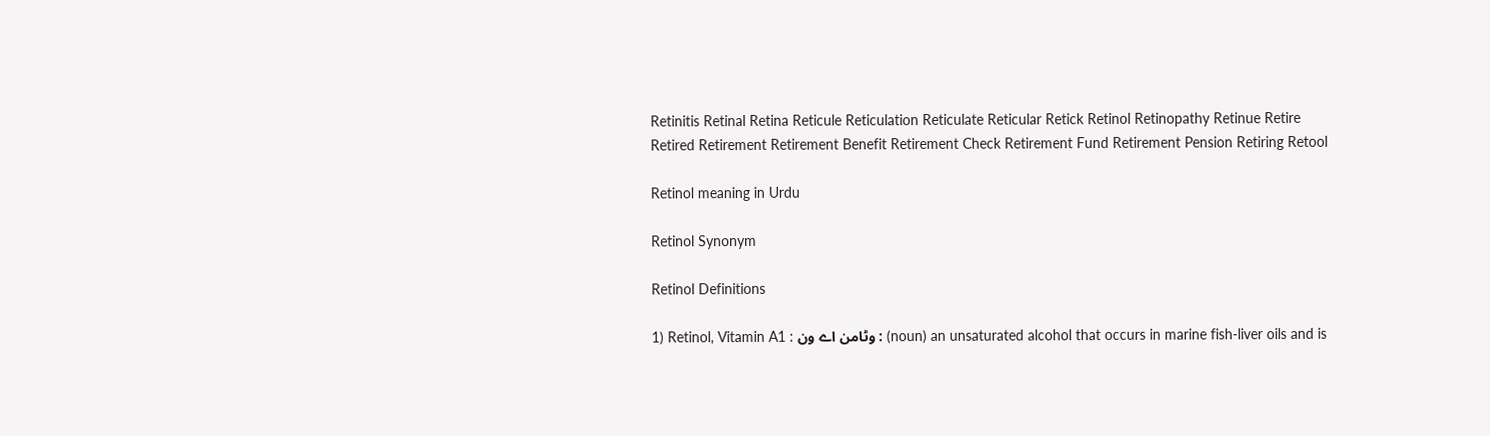Retinitis Retinal Retina Reticule Reticulation Reticulate Reticular Retick Retinol Retinopathy Retinue Retire Retired Retirement Retirement Benefit Retirement Check Retirement Fund Retirement Pension Retiring Retool

Retinol meaning in Urdu

Retinol Synonym

Retinol Definitions

1) Retinol, Vitamin A1 : وٹامن اے ون : (noun) an unsaturated alcohol that occurs in marine fish-liver oils and is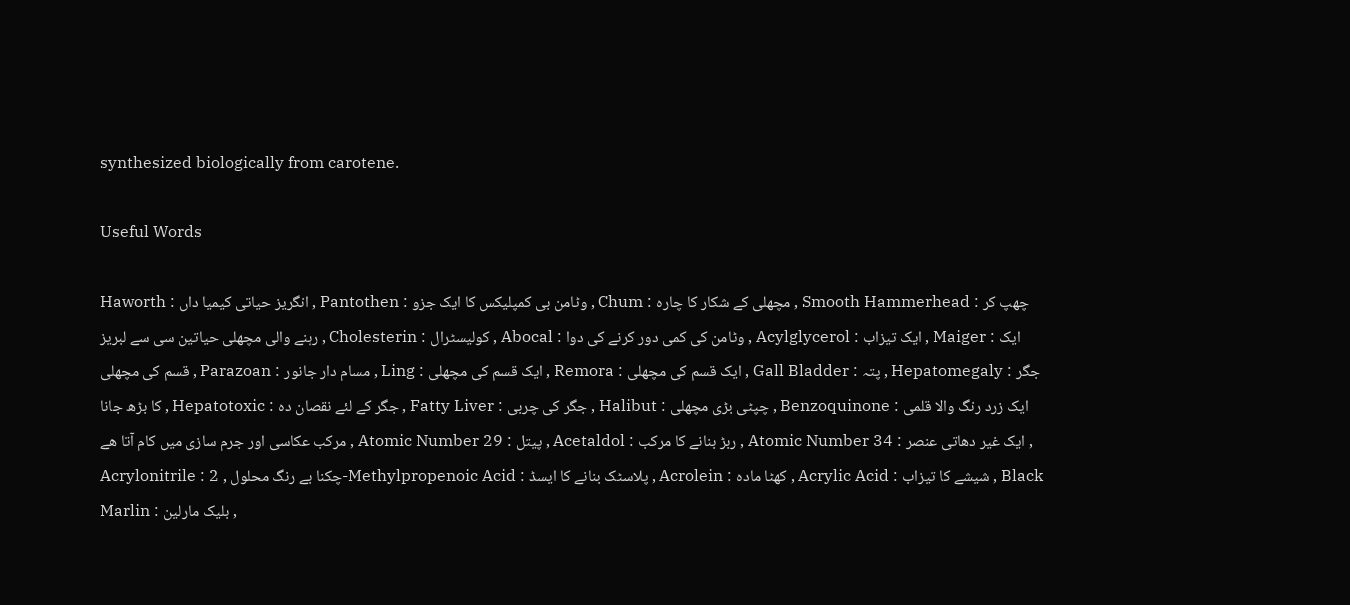synthesized biologically from carotene.

Useful Words

Haworth : انگریز حیاتی کیمیا داں , Pantothen : وٹامن بی کمپلیکس کا ایک جزو , Chum : مچھلی کے شکار کا چارہ , Smooth Hammerhead : چھپ کر رہنے والی مچھلی حیاتین سی سے لبریز , Cholesterin : کولیسٹرال , Abocal : وٹامن کی کمی دور کرنے کی دوا , Acylglycerol : ایک تیزاب , Maiger : ایک قسم کی مچھلی , Parazoan : مسام دار جانور , Ling : ایک قسم کی مچھلی , Remora : ایک قسم کی مچھلی , Gall Bladder : پتہ , Hepatomegaly : جگر کا بڑھ جانا , Hepatotoxic : جگر کے لئے نقصان دہ , Fatty Liver : جگر کی چربی , Halibut : چپٹی بڑی مچھلی , Benzoquinone : ایک زرد رنگ والا قلمی مرکب عکاسی اور جرم سازی میں کام آتا ھے , Atomic Number 29 : پیتل , Acetaldol : ربڑ بنانے کا مرکب , Atomic Number 34 : ایک غیر دھاتی عنصر , Acrylonitrile : چکنا بے رنگ محلول , 2-Methylpropenoic Acid : پلاسٹک بنانے کا ایسڈ , Acrolein : کھٹا مادہ , Acrylic Acid : شیشے کا تیزاب , Black Marlin : بلیک مارلین ,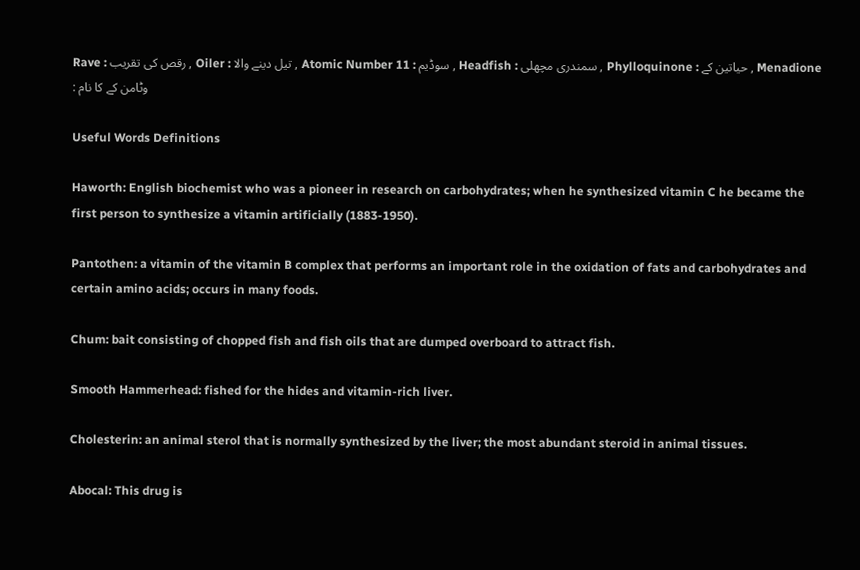Rave : رقص کی تقریب , Oiler : تیل دینے والا , Atomic Number 11 : سوڈیم , Headfish : سمندری مچھلی , Phylloquinone : حیاتین کے , Menadione : وٹامن کے کا نام

Useful Words Definitions

Haworth: English biochemist who was a pioneer in research on carbohydrates; when he synthesized vitamin C he became the first person to synthesize a vitamin artificially (1883-1950).

Pantothen: a vitamin of the vitamin B complex that performs an important role in the oxidation of fats and carbohydrates and certain amino acids; occurs in many foods.

Chum: bait consisting of chopped fish and fish oils that are dumped overboard to attract fish.

Smooth Hammerhead: fished for the hides and vitamin-rich liver.

Cholesterin: an animal sterol that is normally synthesized by the liver; the most abundant steroid in animal tissues.

Abocal: This drug is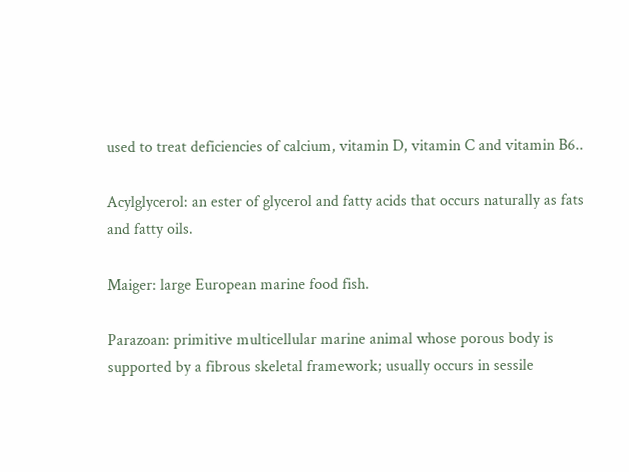used to treat deficiencies of calcium, vitamin D, vitamin C and vitamin B6..

Acylglycerol: an ester of glycerol and fatty acids that occurs naturally as fats and fatty oils.

Maiger: large European marine food fish.

Parazoan: primitive multicellular marine animal whose porous body is supported by a fibrous skeletal framework; usually occurs in sessile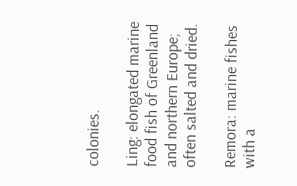colonies.

Ling: elongated marine food fish of Greenland and northern Europe; often salted and dried.

Remora: marine fishes with a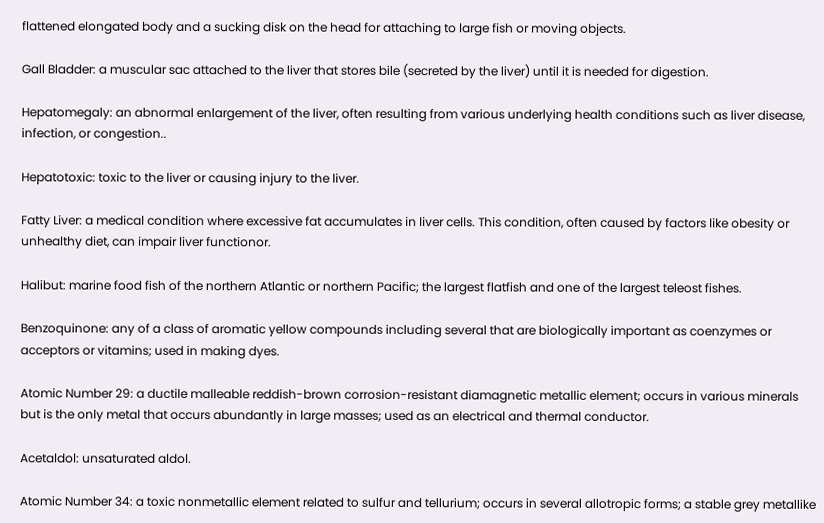flattened elongated body and a sucking disk on the head for attaching to large fish or moving objects.

Gall Bladder: a muscular sac attached to the liver that stores bile (secreted by the liver) until it is needed for digestion.

Hepatomegaly: an abnormal enlargement of the liver, often resulting from various underlying health conditions such as liver disease, infection, or congestion..

Hepatotoxic: toxic to the liver or causing injury to the liver.

Fatty Liver: a medical condition where excessive fat accumulates in liver cells. This condition, often caused by factors like obesity or unhealthy diet, can impair liver functionor.

Halibut: marine food fish of the northern Atlantic or northern Pacific; the largest flatfish and one of the largest teleost fishes.

Benzoquinone: any of a class of aromatic yellow compounds including several that are biologically important as coenzymes or acceptors or vitamins; used in making dyes.

Atomic Number 29: a ductile malleable reddish-brown corrosion-resistant diamagnetic metallic element; occurs in various minerals but is the only metal that occurs abundantly in large masses; used as an electrical and thermal conductor.

Acetaldol: unsaturated aldol.

Atomic Number 34: a toxic nonmetallic element related to sulfur and tellurium; occurs in several allotropic forms; a stable grey metallike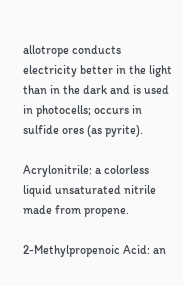allotrope conducts electricity better in the light than in the dark and is used in photocells; occurs in sulfide ores (as pyrite).

Acrylonitrile: a colorless liquid unsaturated nitrile made from propene.

2-Methylpropenoic Acid: an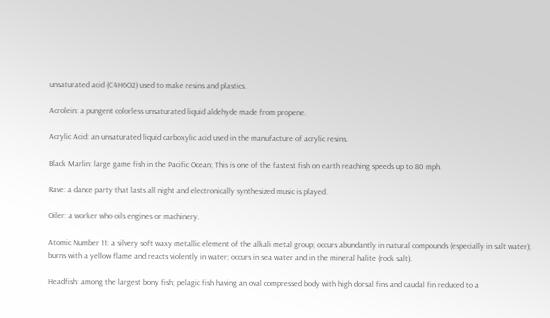unsaturated acid (C4H6O2) used to make resins and plastics.

Acrolein: a pungent colorless unsaturated liquid aldehyde made from propene.

Acrylic Acid: an unsaturated liquid carboxylic acid used in the manufacture of acrylic resins.

Black Marlin: large game fish in the Pacific Ocean; This is one of the fastest fish on earth reaching speeds up to 80 mph.

Rave: a dance party that lasts all night and electronically synthesized music is played.

Oiler: a worker who oils engines or machinery.

Atomic Number 11: a silvery soft waxy metallic element of the alkali metal group; occurs abundantly in natural compounds (especially in salt water); burns with a yellow flame and reacts violently in water; occurs in sea water and in the mineral halite (rock salt).

Headfish: among the largest bony fish; pelagic fish having an oval compressed body with high dorsal fins and caudal fin reduced to a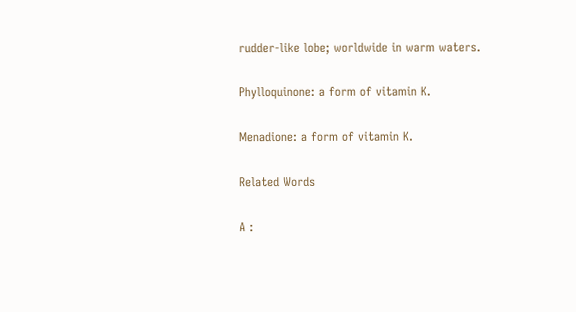rudder-like lobe; worldwide in warm waters.

Phylloquinone: a form of vitamin K.

Menadione: a form of vitamin K.

Related Words

A :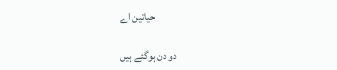حیاتین اے

دو دن ہوگئے ہیں